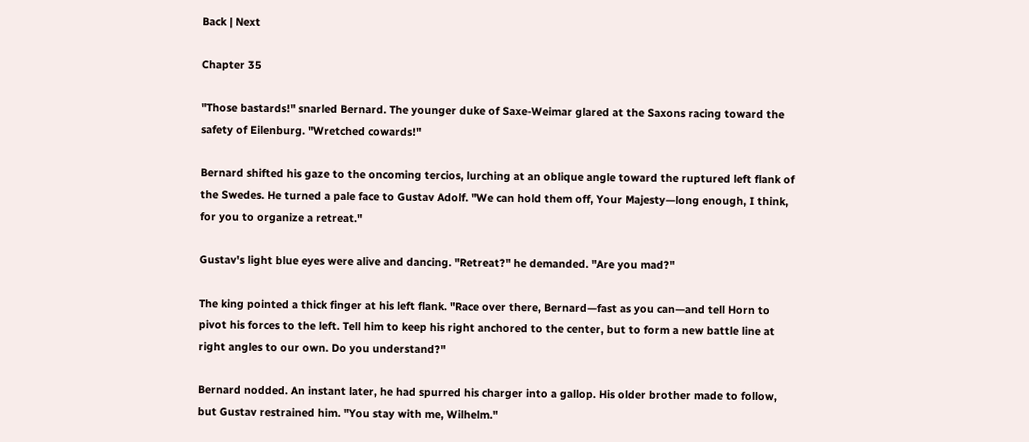Back | Next

Chapter 35

"Those bastards!" snarled Bernard. The younger duke of Saxe-Weimar glared at the Saxons racing toward the safety of Eilenburg. "Wretched cowards!"

Bernard shifted his gaze to the oncoming tercios, lurching at an oblique angle toward the ruptured left flank of the Swedes. He turned a pale face to Gustav Adolf. "We can hold them off, Your Majesty—long enough, I think, for you to organize a retreat."

Gustav's light blue eyes were alive and dancing. "Retreat?" he demanded. "Are you mad?"

The king pointed a thick finger at his left flank. "Race over there, Bernard—fast as you can—and tell Horn to pivot his forces to the left. Tell him to keep his right anchored to the center, but to form a new battle line at right angles to our own. Do you understand?"

Bernard nodded. An instant later, he had spurred his charger into a gallop. His older brother made to follow, but Gustav restrained him. "You stay with me, Wilhelm."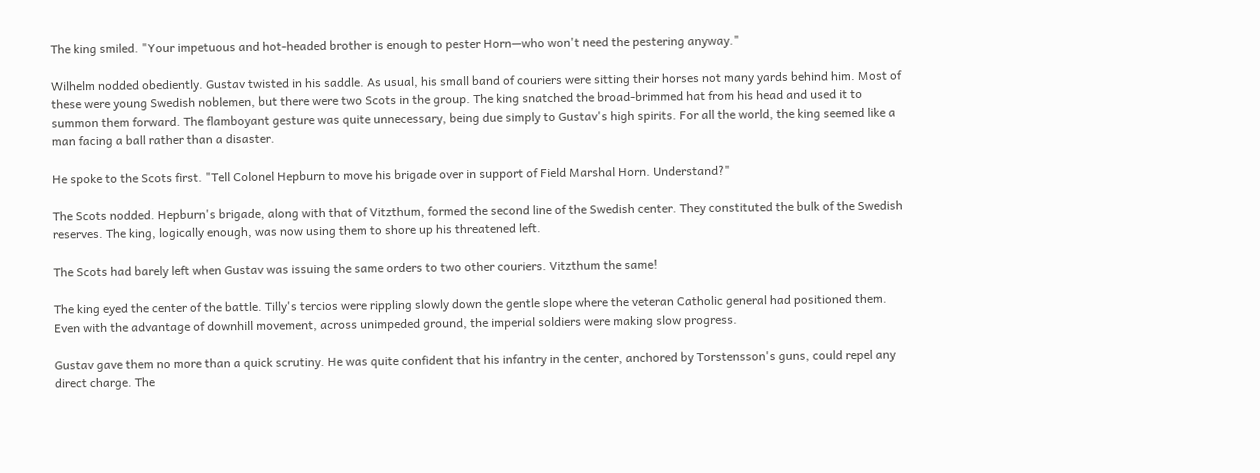The king smiled. "Your impetuous and hot-headed brother is enough to pester Horn—who won't need the pestering anyway."

Wilhelm nodded obediently. Gustav twisted in his saddle. As usual, his small band of couriers were sitting their horses not many yards behind him. Most of these were young Swedish noblemen, but there were two Scots in the group. The king snatched the broad-brimmed hat from his head and used it to summon them forward. The flamboyant gesture was quite unnecessary, being due simply to Gustav's high spirits. For all the world, the king seemed like a man facing a ball rather than a disaster.

He spoke to the Scots first. "Tell Colonel Hepburn to move his brigade over in support of Field Marshal Horn. Understand?"

The Scots nodded. Hepburn's brigade, along with that of Vitzthum, formed the second line of the Swedish center. They constituted the bulk of the Swedish reserves. The king, logically enough, was now using them to shore up his threatened left.

The Scots had barely left when Gustav was issuing the same orders to two other couriers. Vitzthum the same!

The king eyed the center of the battle. Tilly's tercios were rippling slowly down the gentle slope where the veteran Catholic general had positioned them. Even with the advantage of downhill movement, across unimpeded ground, the imperial soldiers were making slow progress.

Gustav gave them no more than a quick scrutiny. He was quite confident that his infantry in the center, anchored by Torstensson's guns, could repel any direct charge. The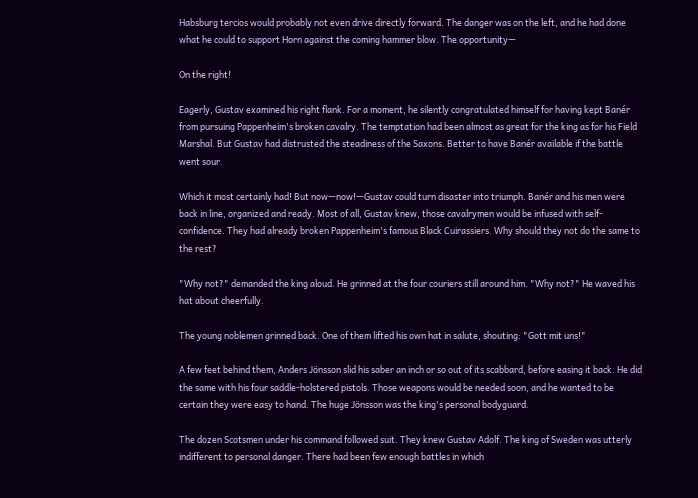Habsburg tercios would probably not even drive directly forward. The danger was on the left, and he had done what he could to support Horn against the coming hammer blow. The opportunity—

On the right!

Eagerly, Gustav examined his right flank. For a moment, he silently congratulated himself for having kept Banér from pursuing Pappenheim's broken cavalry. The temptation had been almost as great for the king as for his Field Marshal. But Gustav had distrusted the steadiness of the Saxons. Better to have Banér available if the battle went sour.

Which it most certainly had! But now—now!—Gustav could turn disaster into triumph. Banér and his men were back in line, organized and ready. Most of all, Gustav knew, those cavalrymen would be infused with self-confidence. They had already broken Pappenheim's famous Black Cuirassiers. Why should they not do the same to the rest?

"Why not?" demanded the king aloud. He grinned at the four couriers still around him. "Why not?" He waved his hat about cheerfully.

The young noblemen grinned back. One of them lifted his own hat in salute, shouting: "Gott mit uns!"

A few feet behind them, Anders Jönsson slid his saber an inch or so out of its scabbard, before easing it back. He did the same with his four saddle-holstered pistols. Those weapons would be needed soon, and he wanted to be certain they were easy to hand. The huge Jönsson was the king's personal bodyguard.

The dozen Scotsmen under his command followed suit. They knew Gustav Adolf. The king of Sweden was utterly indifferent to personal danger. There had been few enough battles in which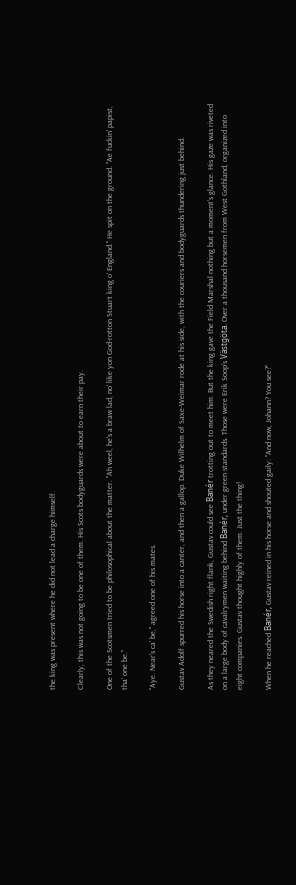the king was present where he did not lead a charge himself.

Clearly, this was not going to be one of them. His Scots bodyguards were about to earn their pay.

One of the Scotsmen tried to be philosophical about the matter. "Ah weel, he's a braw lad, no' like yon God-rotton Stuart king o' England." He spit on the ground. "Ae fuckin' papist, tha' one be."

"Aye. Near's ca' be," agreed one of his mates.

Gustav Adolf spurred his horse into a canter, and then a gallop. Duke Wilhelm of Saxe-Weimar rode at his side, with the couriers and bodyguards thundering just behind.

As they neared the Swedish right flank, Gustav could see Banér trotting out to meet him. But the king gave the Field Marshal nothing but a moment's glance. His gaze was riveted on a large body of cavalrymen waiting behind Banér, under green standards. Those were Erik Soop's Västgöta. Over a thousand horsemen from West Gothland, organized into eight companies. Gustav thought highly of them. Just the thing!

When he reached Banér, Gustav reined in his horse and shouted gaily: "And now, Johann? You see?"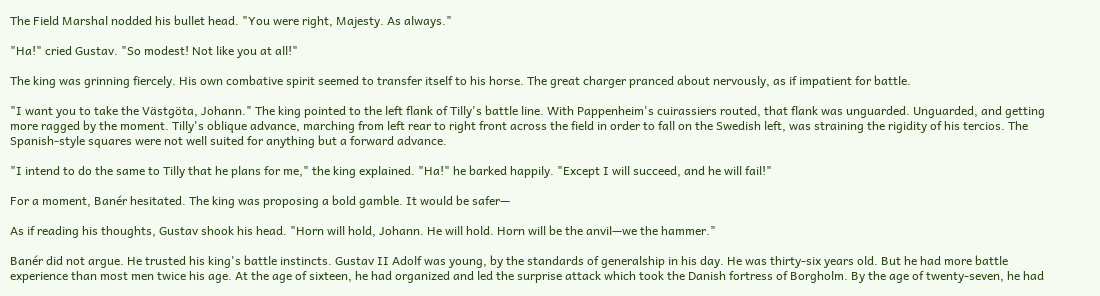The Field Marshal nodded his bullet head. "You were right, Majesty. As always."

"Ha!" cried Gustav. "So modest! Not like you at all!"

The king was grinning fiercely. His own combative spirit seemed to transfer itself to his horse. The great charger pranced about nervously, as if impatient for battle.

"I want you to take the Västgöta, Johann." The king pointed to the left flank of Tilly's battle line. With Pappenheim's cuirassiers routed, that flank was unguarded. Unguarded, and getting more ragged by the moment. Tilly's oblique advance, marching from left rear to right front across the field in order to fall on the Swedish left, was straining the rigidity of his tercios. The Spanish-style squares were not well suited for anything but a forward advance.

"I intend to do the same to Tilly that he plans for me," the king explained. "Ha!" he barked happily. "Except I will succeed, and he will fail!"

For a moment, Banér hesitated. The king was proposing a bold gamble. It would be safer—

As if reading his thoughts, Gustav shook his head. "Horn will hold, Johann. He will hold. Horn will be the anvil—we the hammer."

Banér did not argue. He trusted his king's battle instincts. Gustav II Adolf was young, by the standards of generalship in his day. He was thirty-six years old. But he had more battle experience than most men twice his age. At the age of sixteen, he had organized and led the surprise attack which took the Danish fortress of Borgholm. By the age of twenty-seven, he had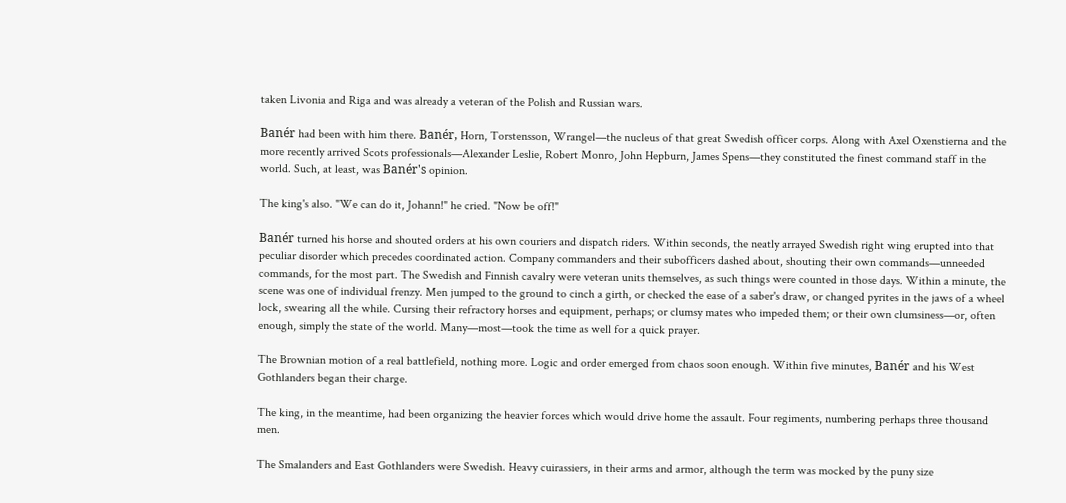taken Livonia and Riga and was already a veteran of the Polish and Russian wars.

Banér had been with him there. Banér, Horn, Torstensson, Wrangel—the nucleus of that great Swedish officer corps. Along with Axel Oxenstierna and the more recently arrived Scots professionals—Alexander Leslie, Robert Monro, John Hepburn, James Spens—they constituted the finest command staff in the world. Such, at least, was Banér's opinion.

The king's also. "We can do it, Johann!" he cried. "Now be off!"

Banér turned his horse and shouted orders at his own couriers and dispatch riders. Within seconds, the neatly arrayed Swedish right wing erupted into that peculiar disorder which precedes coordinated action. Company commanders and their subofficers dashed about, shouting their own commands—unneeded commands, for the most part. The Swedish and Finnish cavalry were veteran units themselves, as such things were counted in those days. Within a minute, the scene was one of individual frenzy. Men jumped to the ground to cinch a girth, or checked the ease of a saber's draw, or changed pyrites in the jaws of a wheel lock, swearing all the while. Cursing their refractory horses and equipment, perhaps; or clumsy mates who impeded them; or their own clumsiness—or, often enough, simply the state of the world. Many—most—took the time as well for a quick prayer.

The Brownian motion of a real battlefield, nothing more. Logic and order emerged from chaos soon enough. Within five minutes, Banér and his West Gothlanders began their charge.

The king, in the meantime, had been organizing the heavier forces which would drive home the assault. Four regiments, numbering perhaps three thousand men.

The Smalanders and East Gothlanders were Swedish. Heavy cuirassiers, in their arms and armor, although the term was mocked by the puny size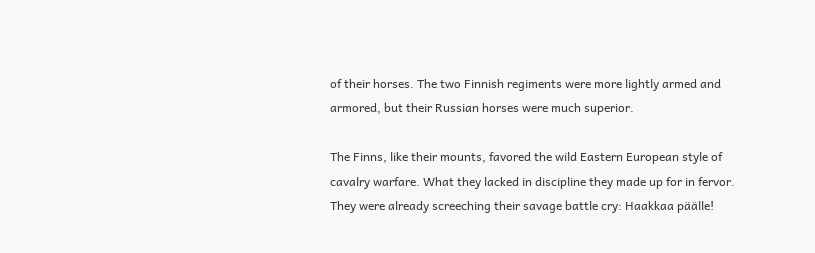of their horses. The two Finnish regiments were more lightly armed and armored, but their Russian horses were much superior.

The Finns, like their mounts, favored the wild Eastern European style of cavalry warfare. What they lacked in discipline they made up for in fervor. They were already screeching their savage battle cry: Haakkaa päälle!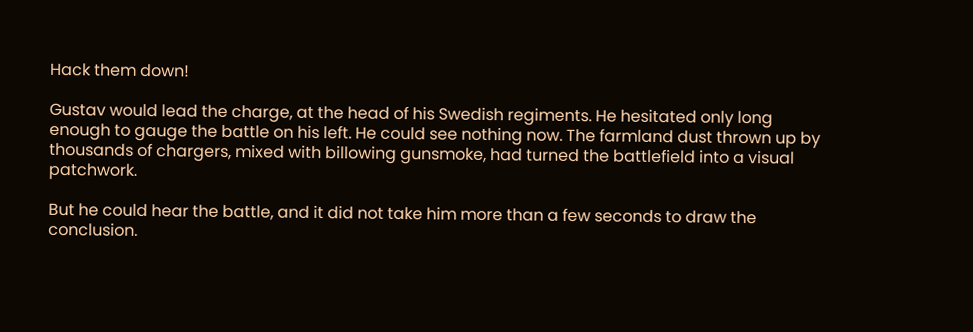Hack them down!

Gustav would lead the charge, at the head of his Swedish regiments. He hesitated only long enough to gauge the battle on his left. He could see nothing now. The farmland dust thrown up by thousands of chargers, mixed with billowing gunsmoke, had turned the battlefield into a visual patchwork.

But he could hear the battle, and it did not take him more than a few seconds to draw the conclusion.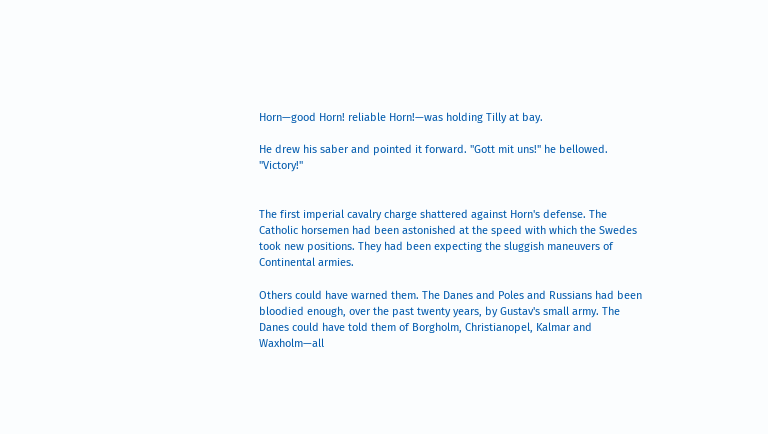Horn—good Horn! reliable Horn!—was holding Tilly at bay.

He drew his saber and pointed it forward. "Gott mit uns!" he bellowed. "Victory!"


The first imperial cavalry charge shattered against Horn's defense. The Catholic horsemen had been astonished at the speed with which the Swedes took new positions. They had been expecting the sluggish maneuvers of Continental armies.

Others could have warned them. The Danes and Poles and Russians had been bloodied enough, over the past twenty years, by Gustav's small army. The Danes could have told them of Borgholm, Christianopel, Kalmar and Waxholm—all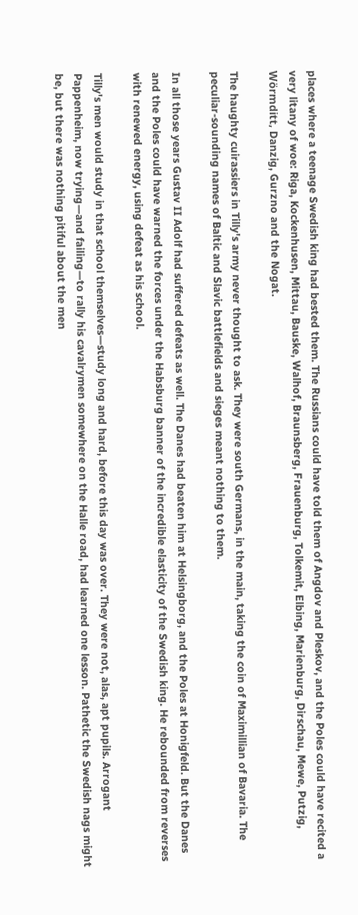places where a teenage Swedish king had bested them. The Russians could have told them of Angdov and Pleskov, and the Poles could have recited a very litany of woe: Riga, Kockenhusen, Mittau, Bauske, Walhof, Braunsberg, Frauenburg, Tolkemit, Elbing, Marienburg, Dirschau, Mewe, Putzig, Wörmditt, Danzig, Gurzno and the Nogat.

The haughty cuirassiers in Tilly's army never thought to ask. They were south Germans, in the main, taking the coin of Maximillian of Bavaria. The peculiar-sounding names of Baltic and Slavic battlefields and sieges meant nothing to them.

In all those years Gustav II Adolf had suffered defeats as well. The Danes had beaten him at Helsingborg, and the Poles at Honigfeld. But the Danes and the Poles could have warned the forces under the Habsburg banner of the incredible elasticity of the Swedish king. He rebounded from reverses with renewed energy, using defeat as his school.

Tilly's men would study in that school themselves—study long and hard, before this day was over. They were not, alas, apt pupils. Arrogant Pappenheim, now trying—and failing—to rally his cavalrymen somewhere on the Halle road, had learned one lesson. Pathetic the Swedish nags might be, but there was nothing pitiful about the men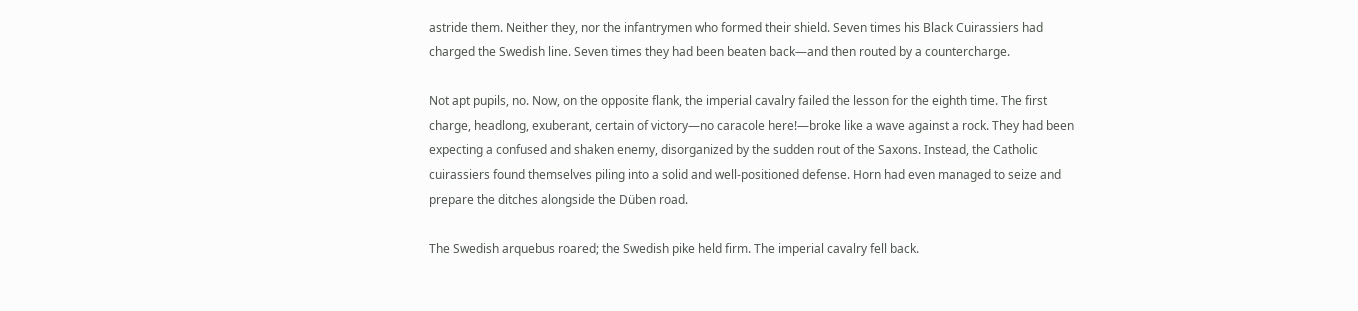astride them. Neither they, nor the infantrymen who formed their shield. Seven times his Black Cuirassiers had charged the Swedish line. Seven times they had been beaten back—and then routed by a countercharge.

Not apt pupils, no. Now, on the opposite flank, the imperial cavalry failed the lesson for the eighth time. The first charge, headlong, exuberant, certain of victory—no caracole here!—broke like a wave against a rock. They had been expecting a confused and shaken enemy, disorganized by the sudden rout of the Saxons. Instead, the Catholic cuirassiers found themselves piling into a solid and well-positioned defense. Horn had even managed to seize and prepare the ditches alongside the Düben road.

The Swedish arquebus roared; the Swedish pike held firm. The imperial cavalry fell back.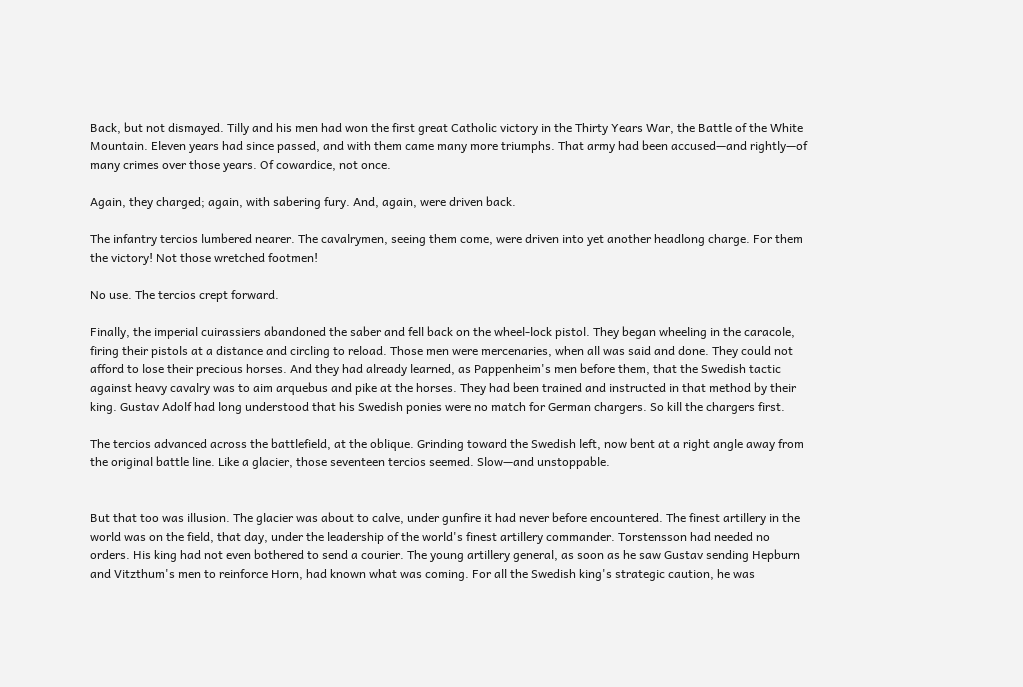Back, but not dismayed. Tilly and his men had won the first great Catholic victory in the Thirty Years War, the Battle of the White Mountain. Eleven years had since passed, and with them came many more triumphs. That army had been accused—and rightly—of many crimes over those years. Of cowardice, not once.

Again, they charged; again, with sabering fury. And, again, were driven back.

The infantry tercios lumbered nearer. The cavalrymen, seeing them come, were driven into yet another headlong charge. For them the victory! Not those wretched footmen!

No use. The tercios crept forward.

Finally, the imperial cuirassiers abandoned the saber and fell back on the wheel-lock pistol. They began wheeling in the caracole, firing their pistols at a distance and circling to reload. Those men were mercenaries, when all was said and done. They could not afford to lose their precious horses. And they had already learned, as Pappenheim's men before them, that the Swedish tactic against heavy cavalry was to aim arquebus and pike at the horses. They had been trained and instructed in that method by their king. Gustav Adolf had long understood that his Swedish ponies were no match for German chargers. So kill the chargers first.

The tercios advanced across the battlefield, at the oblique. Grinding toward the Swedish left, now bent at a right angle away from the original battle line. Like a glacier, those seventeen tercios seemed. Slow—and unstoppable.


But that too was illusion. The glacier was about to calve, under gunfire it had never before encountered. The finest artillery in the world was on the field, that day, under the leadership of the world's finest artillery commander. Torstensson had needed no orders. His king had not even bothered to send a courier. The young artillery general, as soon as he saw Gustav sending Hepburn and Vitzthum's men to reinforce Horn, had known what was coming. For all the Swedish king's strategic caution, he was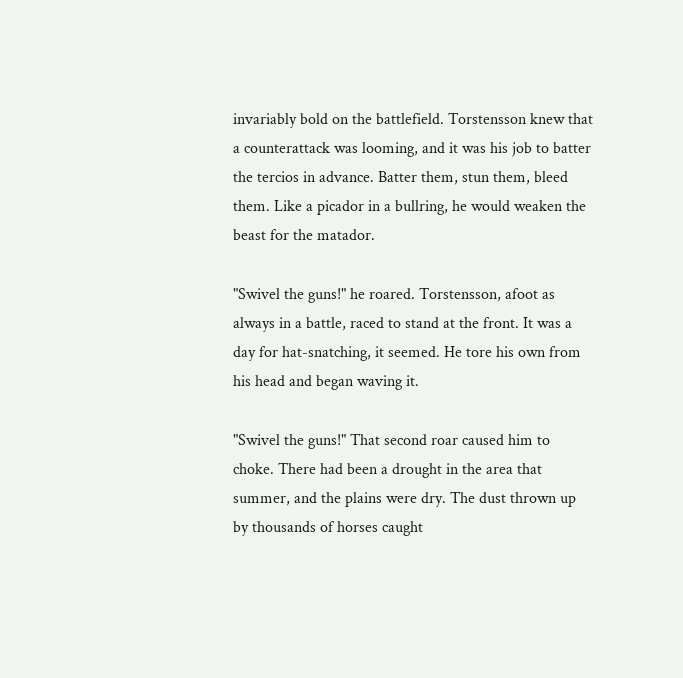invariably bold on the battlefield. Torstensson knew that a counterattack was looming, and it was his job to batter the tercios in advance. Batter them, stun them, bleed them. Like a picador in a bullring, he would weaken the beast for the matador.

"Swivel the guns!" he roared. Torstensson, afoot as always in a battle, raced to stand at the front. It was a day for hat-snatching, it seemed. He tore his own from his head and began waving it.

"Swivel the guns!" That second roar caused him to choke. There had been a drought in the area that summer, and the plains were dry. The dust thrown up by thousands of horses caught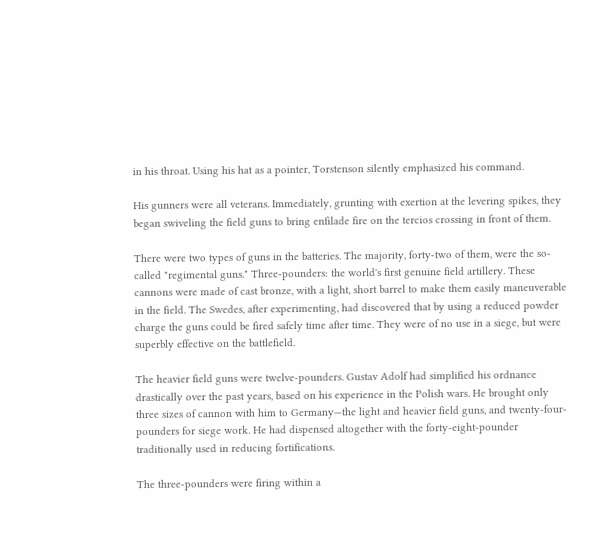in his throat. Using his hat as a pointer, Torstenson silently emphasized his command.

His gunners were all veterans. Immediately, grunting with exertion at the levering spikes, they began swiveling the field guns to bring enfilade fire on the tercios crossing in front of them.

There were two types of guns in the batteries. The majority, forty-two of them, were the so-called "regimental guns." Three-pounders: the world's first genuine field artillery. These cannons were made of cast bronze, with a light, short barrel to make them easily maneuverable in the field. The Swedes, after experimenting, had discovered that by using a reduced powder charge the guns could be fired safely time after time. They were of no use in a siege, but were superbly effective on the battlefield.

The heavier field guns were twelve-pounders. Gustav Adolf had simplified his ordnance drastically over the past years, based on his experience in the Polish wars. He brought only three sizes of cannon with him to Germany—the light and heavier field guns, and twenty-four-pounders for siege work. He had dispensed altogether with the forty-eight-pounder traditionally used in reducing fortifications.

The three-pounders were firing within a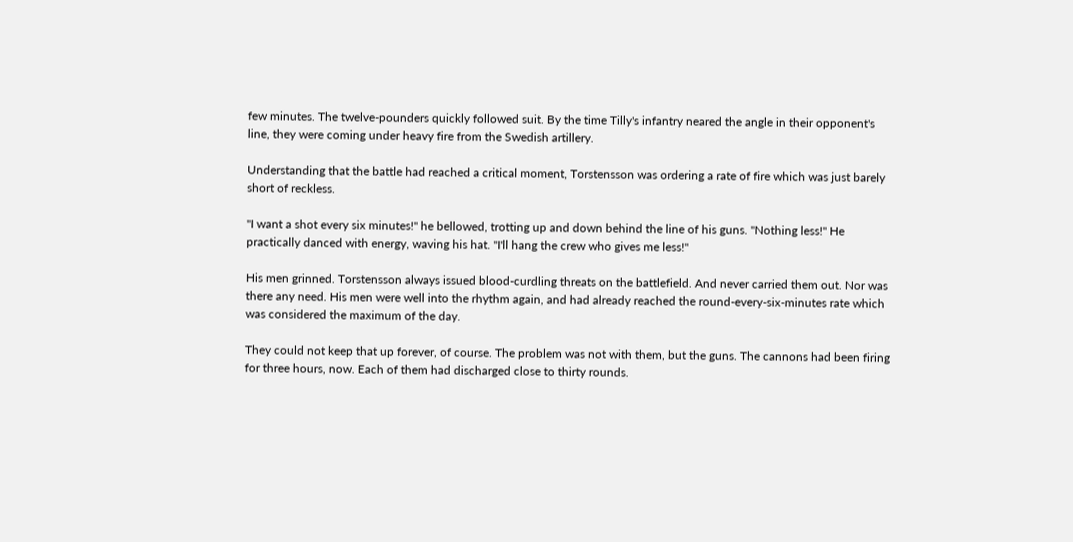few minutes. The twelve-pounders quickly followed suit. By the time Tilly's infantry neared the angle in their opponent's line, they were coming under heavy fire from the Swedish artillery.

Understanding that the battle had reached a critical moment, Torstensson was ordering a rate of fire which was just barely short of reckless.

"I want a shot every six minutes!" he bellowed, trotting up and down behind the line of his guns. "Nothing less!" He practically danced with energy, waving his hat. "I'll hang the crew who gives me less!"

His men grinned. Torstensson always issued blood-curdling threats on the battlefield. And never carried them out. Nor was there any need. His men were well into the rhythm again, and had already reached the round-every-six-minutes rate which was considered the maximum of the day.

They could not keep that up forever, of course. The problem was not with them, but the guns. The cannons had been firing for three hours, now. Each of them had discharged close to thirty rounds.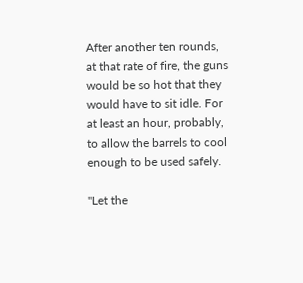After another ten rounds, at that rate of fire, the guns would be so hot that they would have to sit idle. For at least an hour, probably, to allow the barrels to cool enough to be used safely.

"Let the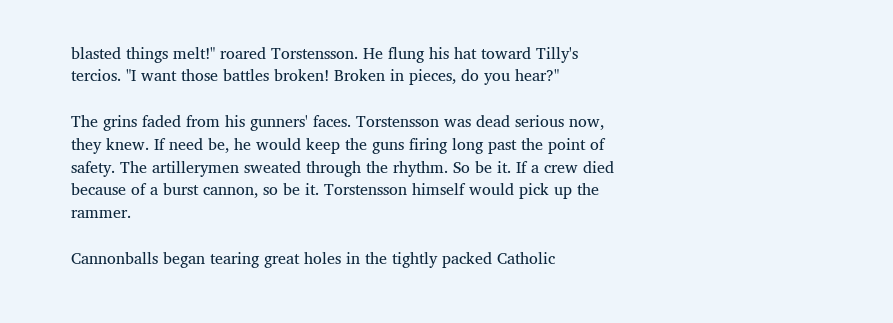blasted things melt!" roared Torstensson. He flung his hat toward Tilly's tercios. "I want those battles broken! Broken in pieces, do you hear?"

The grins faded from his gunners' faces. Torstensson was dead serious now, they knew. If need be, he would keep the guns firing long past the point of safety. The artillerymen sweated through the rhythm. So be it. If a crew died because of a burst cannon, so be it. Torstensson himself would pick up the rammer.

Cannonballs began tearing great holes in the tightly packed Catholic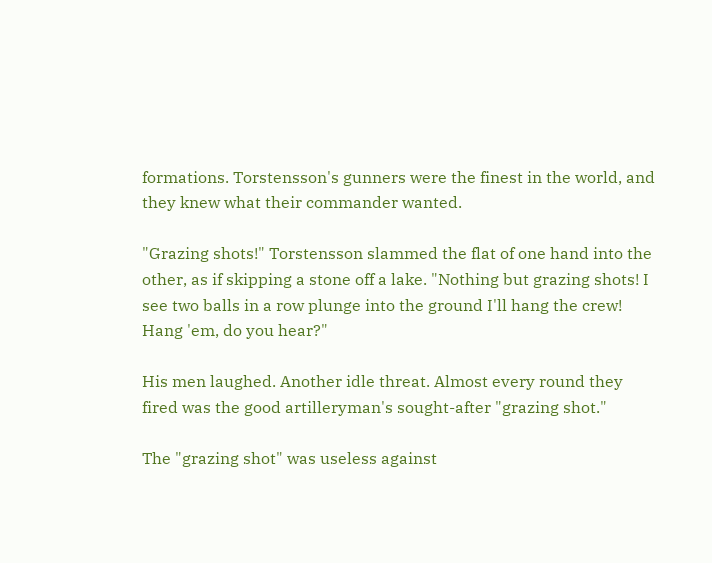formations. Torstensson's gunners were the finest in the world, and they knew what their commander wanted.

"Grazing shots!" Torstensson slammed the flat of one hand into the other, as if skipping a stone off a lake. "Nothing but grazing shots! I see two balls in a row plunge into the ground I'll hang the crew! Hang 'em, do you hear?"

His men laughed. Another idle threat. Almost every round they fired was the good artilleryman's sought-after "grazing shot."

The "grazing shot" was useless against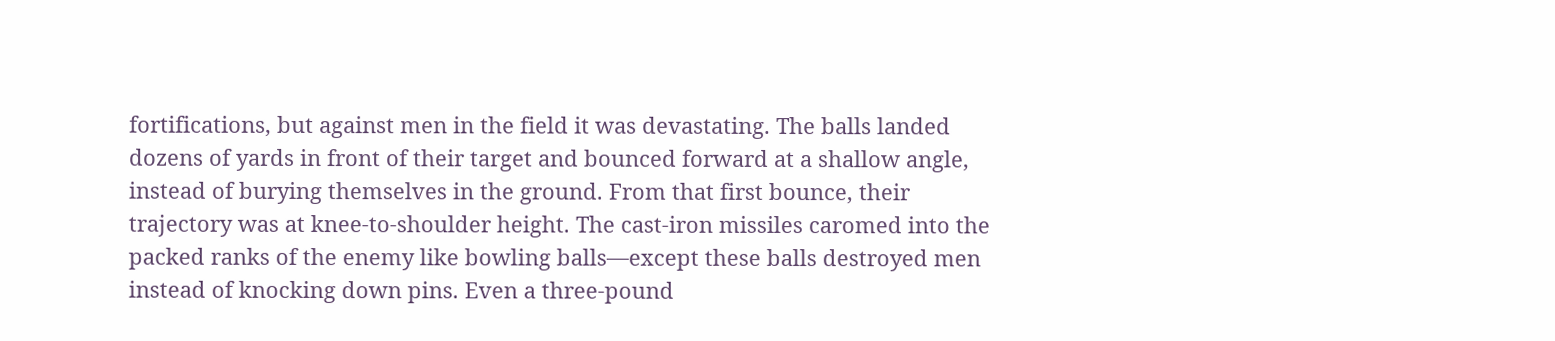fortifications, but against men in the field it was devastating. The balls landed dozens of yards in front of their target and bounced forward at a shallow angle, instead of burying themselves in the ground. From that first bounce, their trajectory was at knee-to-shoulder height. The cast-iron missiles caromed into the packed ranks of the enemy like bowling balls—except these balls destroyed men instead of knocking down pins. Even a three-pound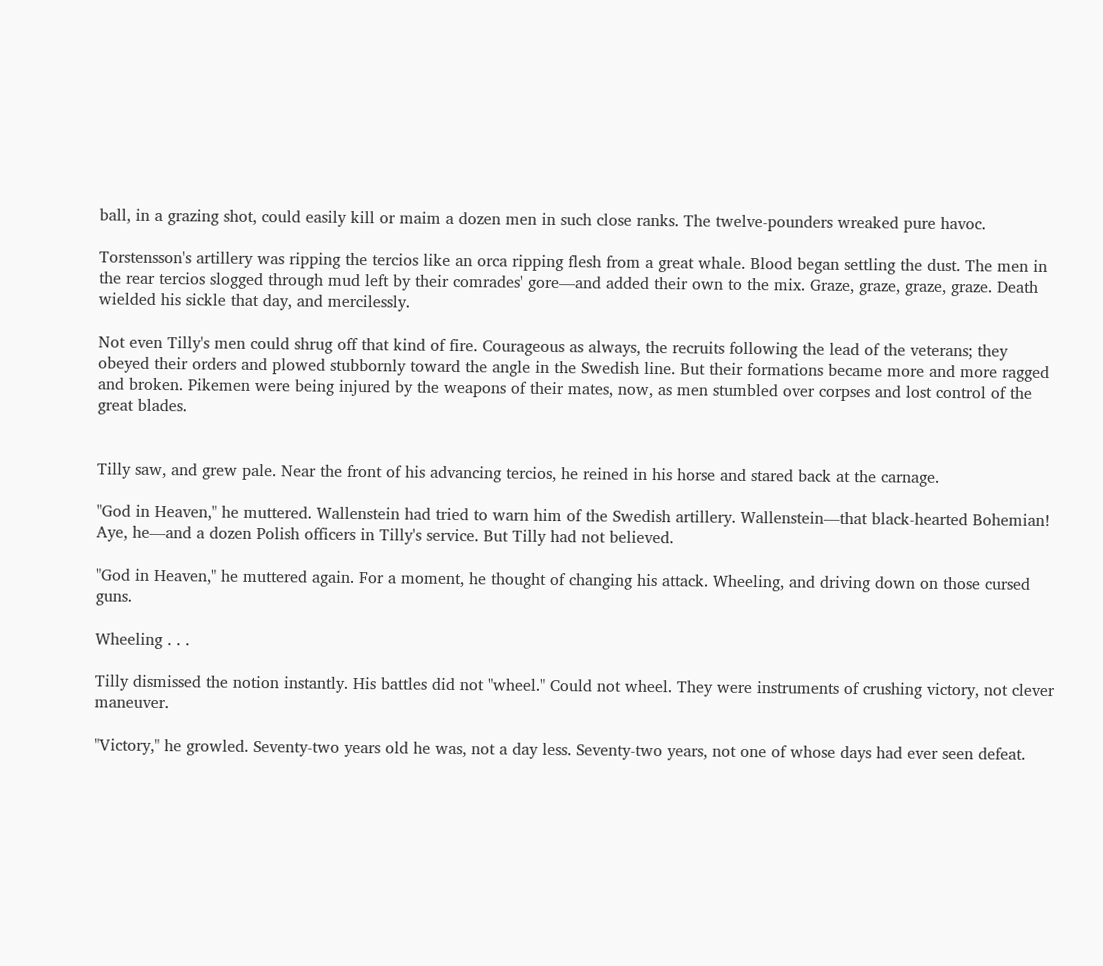ball, in a grazing shot, could easily kill or maim a dozen men in such close ranks. The twelve-pounders wreaked pure havoc.

Torstensson's artillery was ripping the tercios like an orca ripping flesh from a great whale. Blood began settling the dust. The men in the rear tercios slogged through mud left by their comrades' gore—and added their own to the mix. Graze, graze, graze, graze. Death wielded his sickle that day, and mercilessly.

Not even Tilly's men could shrug off that kind of fire. Courageous as always, the recruits following the lead of the veterans; they obeyed their orders and plowed stubbornly toward the angle in the Swedish line. But their formations became more and more ragged and broken. Pikemen were being injured by the weapons of their mates, now, as men stumbled over corpses and lost control of the great blades.


Tilly saw, and grew pale. Near the front of his advancing tercios, he reined in his horse and stared back at the carnage.

"God in Heaven," he muttered. Wallenstein had tried to warn him of the Swedish artillery. Wallenstein—that black-hearted Bohemian! Aye, he—and a dozen Polish officers in Tilly's service. But Tilly had not believed.

"God in Heaven," he muttered again. For a moment, he thought of changing his attack. Wheeling, and driving down on those cursed guns.

Wheeling . . .

Tilly dismissed the notion instantly. His battles did not "wheel." Could not wheel. They were instruments of crushing victory, not clever maneuver.

"Victory," he growled. Seventy-two years old he was, not a day less. Seventy-two years, not one of whose days had ever seen defeat.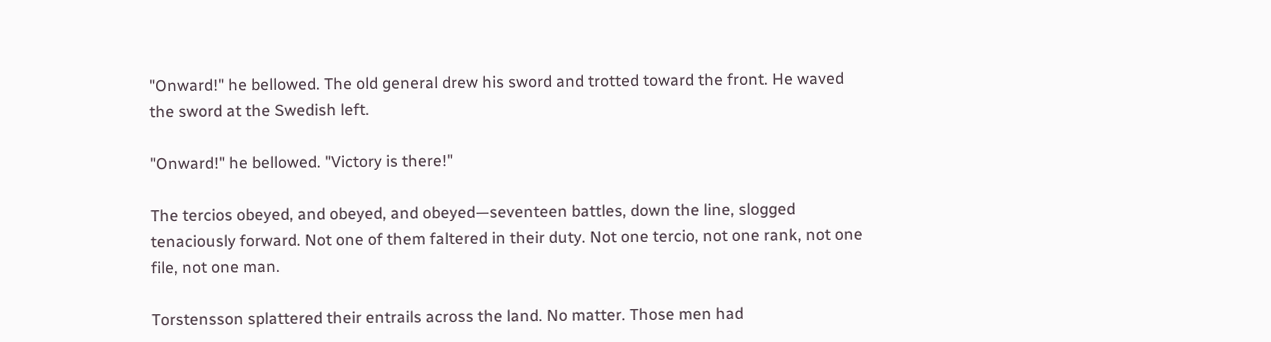"Onward!" he bellowed. The old general drew his sword and trotted toward the front. He waved the sword at the Swedish left.

"Onward!" he bellowed. "Victory is there!"

The tercios obeyed, and obeyed, and obeyed—seventeen battles, down the line, slogged tenaciously forward. Not one of them faltered in their duty. Not one tercio, not one rank, not one file, not one man.

Torstensson splattered their entrails across the land. No matter. Those men had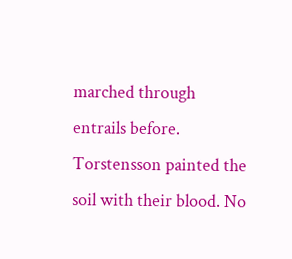marched through entrails before. Torstensson painted the soil with their blood. No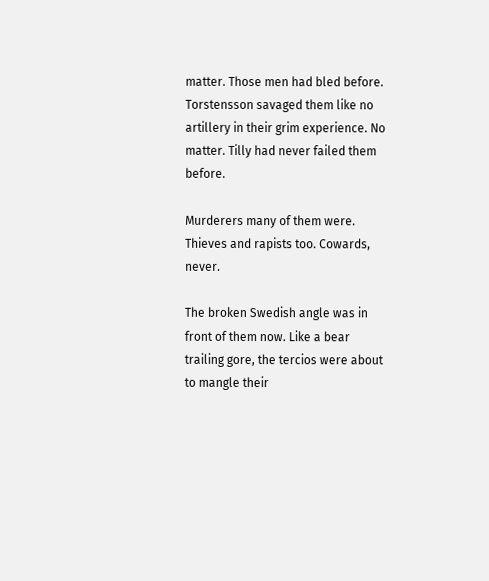matter. Those men had bled before. Torstensson savaged them like no artillery in their grim experience. No matter. Tilly had never failed them before.

Murderers many of them were. Thieves and rapists too. Cowards, never.

The broken Swedish angle was in front of them now. Like a bear trailing gore, the tercios were about to mangle their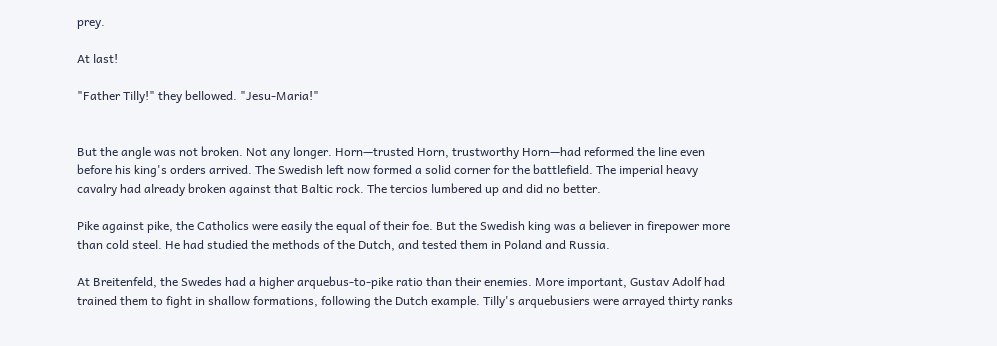prey.

At last!

"Father Tilly!" they bellowed. "Jesu-Maria!"


But the angle was not broken. Not any longer. Horn—trusted Horn, trustworthy Horn—had reformed the line even before his king's orders arrived. The Swedish left now formed a solid corner for the battlefield. The imperial heavy cavalry had already broken against that Baltic rock. The tercios lumbered up and did no better.

Pike against pike, the Catholics were easily the equal of their foe. But the Swedish king was a believer in firepower more than cold steel. He had studied the methods of the Dutch, and tested them in Poland and Russia.

At Breitenfeld, the Swedes had a higher arquebus-to-pike ratio than their enemies. More important, Gustav Adolf had trained them to fight in shallow formations, following the Dutch example. Tilly's arquebusiers were arrayed thirty ranks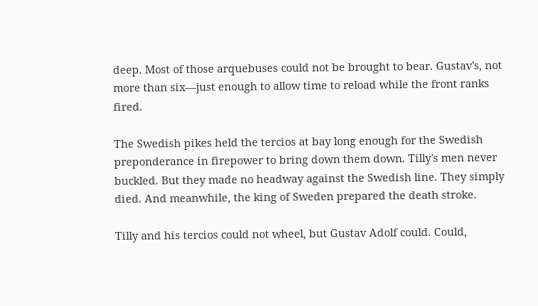deep. Most of those arquebuses could not be brought to bear. Gustav's, not more than six—just enough to allow time to reload while the front ranks fired.

The Swedish pikes held the tercios at bay long enough for the Swedish preponderance in firepower to bring down them down. Tilly's men never buckled. But they made no headway against the Swedish line. They simply died. And meanwhile, the king of Sweden prepared the death stroke.

Tilly and his tercios could not wheel, but Gustav Adolf could. Could,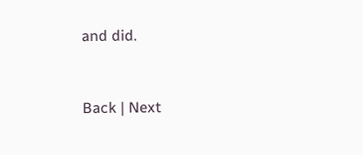and did.


Back | Next